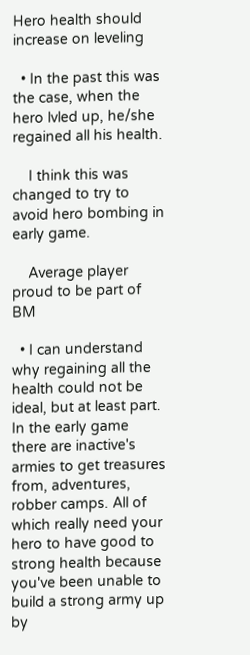Hero health should increase on leveling

  • In the past this was the case, when the hero lvled up, he/she regained all his health.

    I think this was changed to try to avoid hero bombing in early game.

    Average player proud to be part of BM

  • I can understand why regaining all the health could not be ideal, but at least part. In the early game there are inactive's armies to get treasures from, adventures, robber camps. All of which really need your hero to have good to strong health because you've been unable to build a strong army up by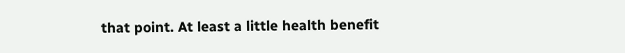that point. At least a little health benefit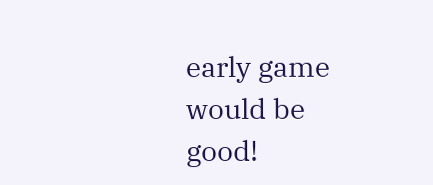early game would be good!